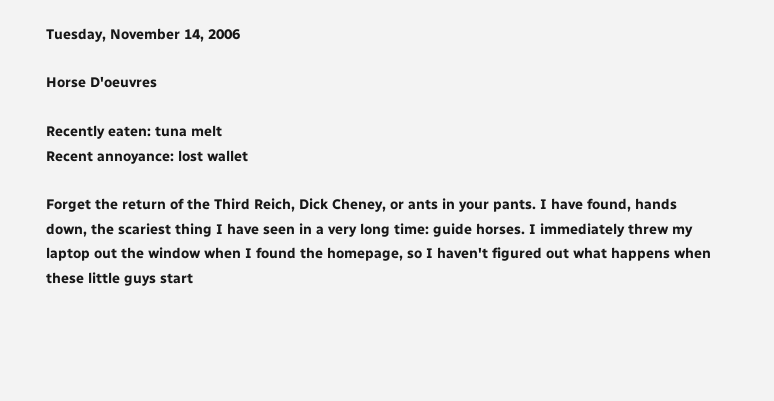Tuesday, November 14, 2006

Horse D'oeuvres

Recently eaten: tuna melt
Recent annoyance: lost wallet

Forget the return of the Third Reich, Dick Cheney, or ants in your pants. I have found, hands down, the scariest thing I have seen in a very long time: guide horses. I immediately threw my laptop out the window when I found the homepage, so I haven't figured out what happens when these little guys start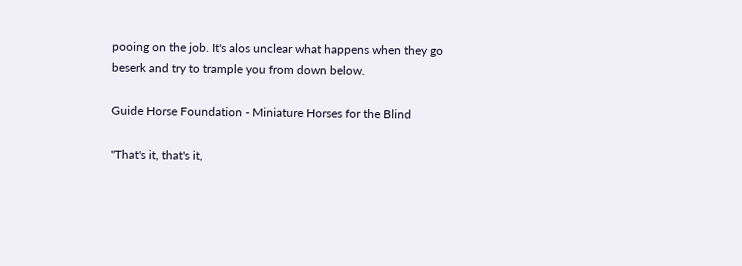pooing on the job. It's alos unclear what happens when they go beserk and try to trample you from down below.

Guide Horse Foundation - Miniature Horses for the Blind

"That's it, that's it,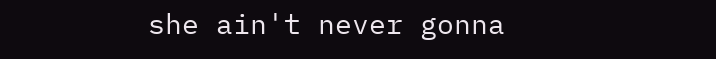she ain't never gonna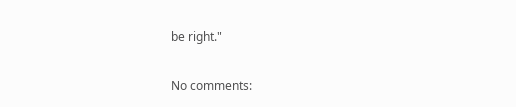be right."

No comments: